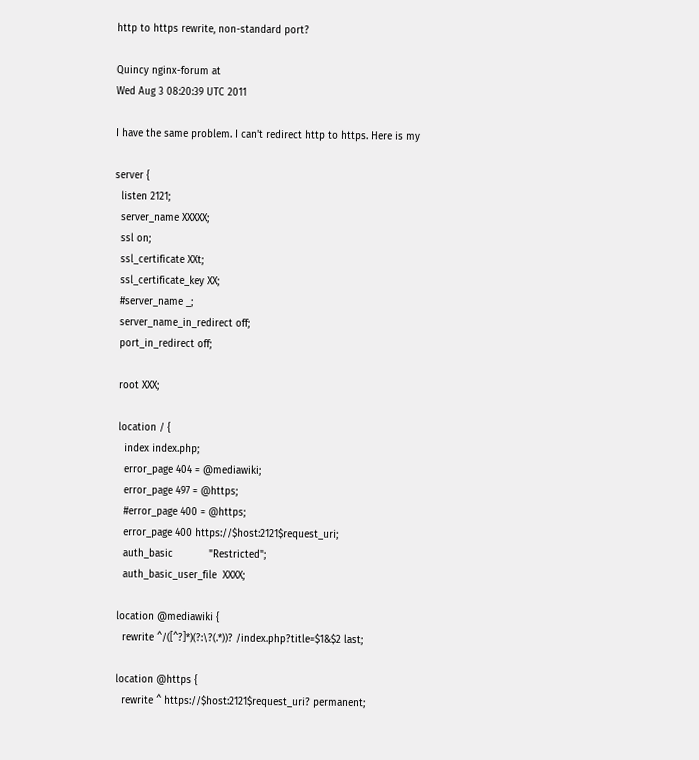http to https rewrite, non-standard port?

Quincy nginx-forum at
Wed Aug 3 08:20:39 UTC 2011

I have the same problem. I can't redirect http to https. Here is my

server {
  listen 2121;
  server_name XXXXX;
  ssl on;
  ssl_certificate XXt;
  ssl_certificate_key XX;
  #server_name _;
  server_name_in_redirect off;
  port_in_redirect off;

  root XXX;

  location / {
    index index.php;
    error_page 404 = @mediawiki;
    error_page 497 = @https;
    #error_page 400 = @https;
    error_page 400 https://$host:2121$request_uri;
    auth_basic            "Restricted";
    auth_basic_user_file  XXXX;

  location @mediawiki {
    rewrite ^/([^?]*)(?:\?(.*))? /index.php?title=$1&$2 last;

  location @https {
    rewrite ^ https://$host:2121$request_uri? permanent;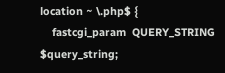location ~ \.php$ {
    fastcgi_param  QUERY_STRING       $query_string;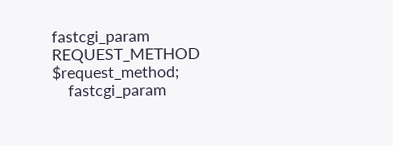fastcgi_param  REQUEST_METHOD     $request_method;
    fastcgi_param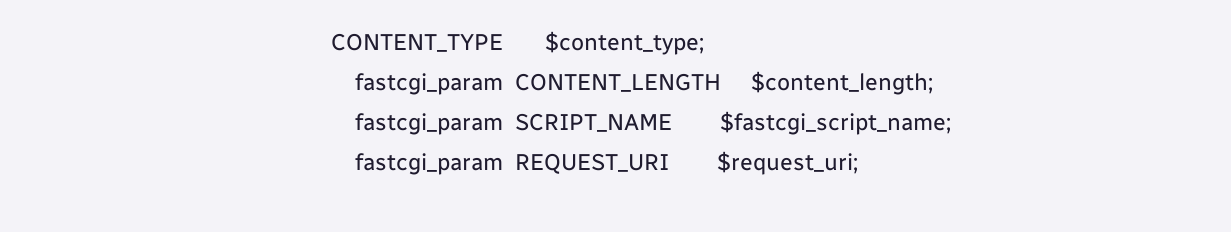CONTENT_TYPE       $content_type;
    fastcgi_param  CONTENT_LENGTH     $content_length;
    fastcgi_param  SCRIPT_NAME        $fastcgi_script_name;
    fastcgi_param  REQUEST_URI        $request_uri;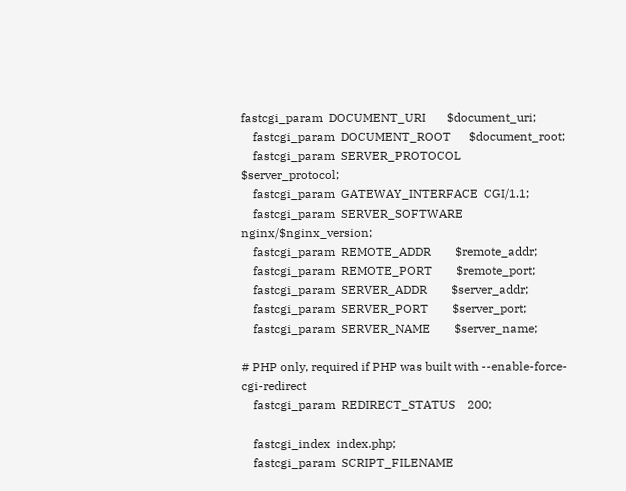fastcgi_param  DOCUMENT_URI       $document_uri;
    fastcgi_param  DOCUMENT_ROOT      $document_root;
    fastcgi_param  SERVER_PROTOCOL    $server_protocol;
    fastcgi_param  GATEWAY_INTERFACE  CGI/1.1;
    fastcgi_param  SERVER_SOFTWARE    nginx/$nginx_version;
    fastcgi_param  REMOTE_ADDR        $remote_addr;
    fastcgi_param  REMOTE_PORT        $remote_port;
    fastcgi_param  SERVER_ADDR        $server_addr;
    fastcgi_param  SERVER_PORT        $server_port;
    fastcgi_param  SERVER_NAME        $server_name;

# PHP only, required if PHP was built with --enable-force-cgi-redirect
    fastcgi_param  REDIRECT_STATUS    200;

    fastcgi_index  index.php;
    fastcgi_param  SCRIPT_FILENAME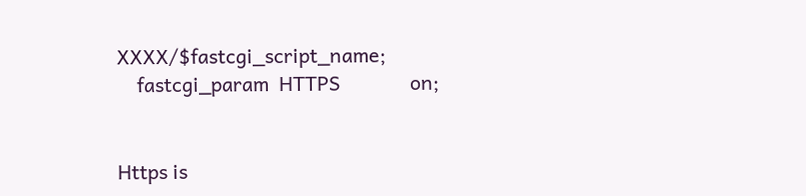XXXX/$fastcgi_script_name;
    fastcgi_param  HTTPS              on;


Https is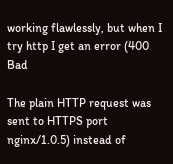working flawlessly, but when I try http I get an error (400 Bad

The plain HTTP request was sent to HTTPS port
nginx/1.0.5) instead of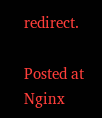redirect.

Posted at Nginx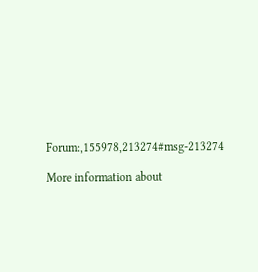Forum:,155978,213274#msg-213274

More information about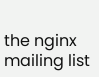the nginx mailing list